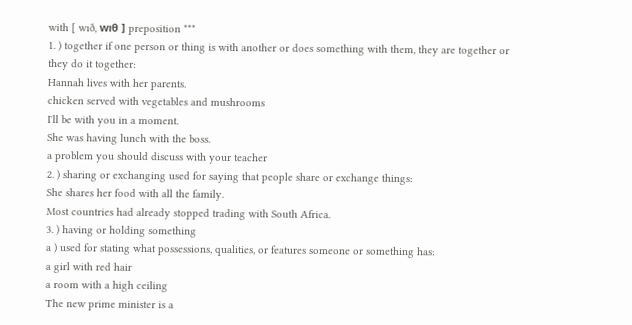with [ wıð, wıθ ] preposition ***
1. ) together if one person or thing is with another or does something with them, they are together or they do it together:
Hannah lives with her parents.
chicken served with vegetables and mushrooms
I'll be with you in a moment.
She was having lunch with the boss.
a problem you should discuss with your teacher
2. ) sharing or exchanging used for saying that people share or exchange things:
She shares her food with all the family.
Most countries had already stopped trading with South Africa.
3. ) having or holding something
a ) used for stating what possessions, qualities, or features someone or something has:
a girl with red hair
a room with a high ceiling
The new prime minister is a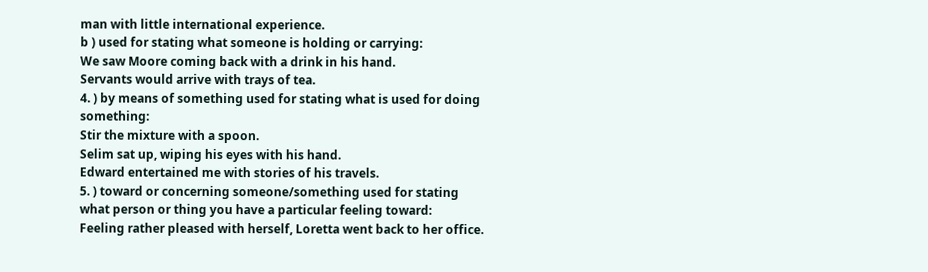man with little international experience.
b ) used for stating what someone is holding or carrying:
We saw Moore coming back with a drink in his hand.
Servants would arrive with trays of tea.
4. ) by means of something used for stating what is used for doing something:
Stir the mixture with a spoon.
Selim sat up, wiping his eyes with his hand.
Edward entertained me with stories of his travels.
5. ) toward or concerning someone/something used for stating what person or thing you have a particular feeling toward:
Feeling rather pleased with herself, Loretta went back to her office.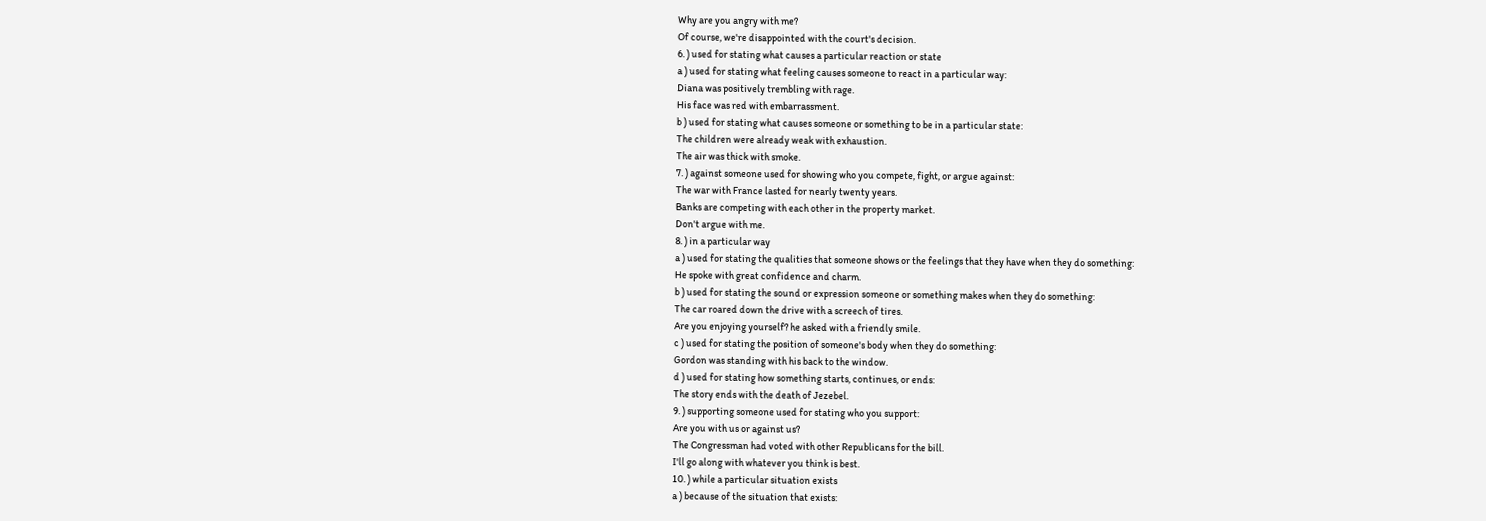Why are you angry with me?
Of course, we're disappointed with the court's decision.
6. ) used for stating what causes a particular reaction or state
a ) used for stating what feeling causes someone to react in a particular way:
Diana was positively trembling with rage.
His face was red with embarrassment.
b ) used for stating what causes someone or something to be in a particular state:
The children were already weak with exhaustion.
The air was thick with smoke.
7. ) against someone used for showing who you compete, fight, or argue against:
The war with France lasted for nearly twenty years.
Banks are competing with each other in the property market.
Don't argue with me.
8. ) in a particular way
a ) used for stating the qualities that someone shows or the feelings that they have when they do something:
He spoke with great confidence and charm.
b ) used for stating the sound or expression someone or something makes when they do something:
The car roared down the drive with a screech of tires.
Are you enjoying yourself? he asked with a friendly smile.
c ) used for stating the position of someone's body when they do something:
Gordon was standing with his back to the window.
d ) used for stating how something starts, continues, or ends:
The story ends with the death of Jezebel.
9. ) supporting someone used for stating who you support:
Are you with us or against us?
The Congressman had voted with other Republicans for the bill.
I'll go along with whatever you think is best.
10. ) while a particular situation exists
a ) because of the situation that exists: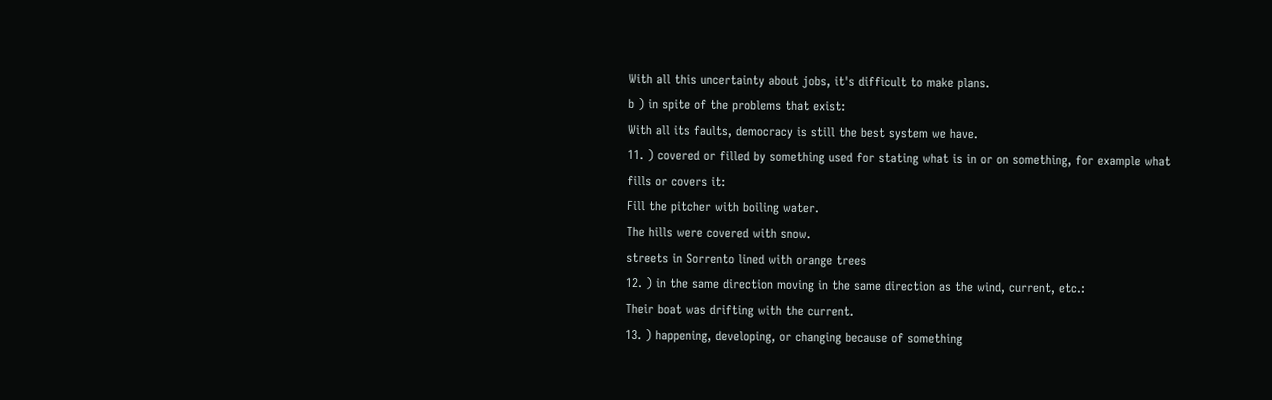With all this uncertainty about jobs, it's difficult to make plans.
b ) in spite of the problems that exist:
With all its faults, democracy is still the best system we have.
11. ) covered or filled by something used for stating what is in or on something, for example what fills or covers it:
Fill the pitcher with boiling water.
The hills were covered with snow.
streets in Sorrento lined with orange trees
12. ) in the same direction moving in the same direction as the wind, current, etc.:
Their boat was drifting with the current.
13. ) happening, developing, or changing because of something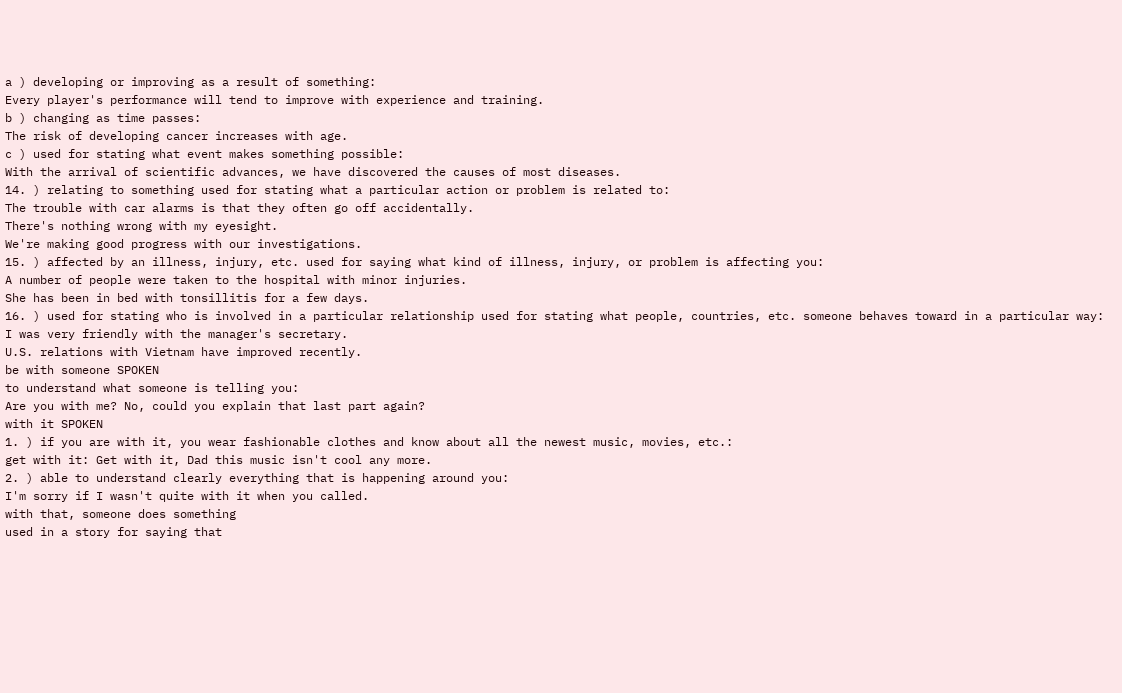a ) developing or improving as a result of something:
Every player's performance will tend to improve with experience and training.
b ) changing as time passes:
The risk of developing cancer increases with age.
c ) used for stating what event makes something possible:
With the arrival of scientific advances, we have discovered the causes of most diseases.
14. ) relating to something used for stating what a particular action or problem is related to:
The trouble with car alarms is that they often go off accidentally.
There's nothing wrong with my eyesight.
We're making good progress with our investigations.
15. ) affected by an illness, injury, etc. used for saying what kind of illness, injury, or problem is affecting you:
A number of people were taken to the hospital with minor injuries.
She has been in bed with tonsillitis for a few days.
16. ) used for stating who is involved in a particular relationship used for stating what people, countries, etc. someone behaves toward in a particular way:
I was very friendly with the manager's secretary.
U.S. relations with Vietnam have improved recently.
be with someone SPOKEN
to understand what someone is telling you:
Are you with me? No, could you explain that last part again?
with it SPOKEN
1. ) if you are with it, you wear fashionable clothes and know about all the newest music, movies, etc.:
get with it: Get with it, Dad this music isn't cool any more.
2. ) able to understand clearly everything that is happening around you:
I'm sorry if I wasn't quite with it when you called.
with that, someone does something
used in a story for saying that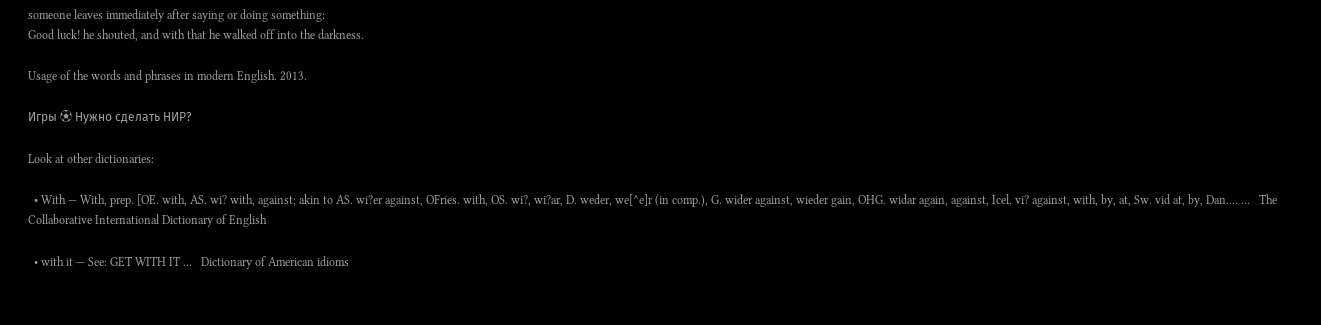someone leaves immediately after saying or doing something:
Good luck! he shouted, and with that he walked off into the darkness.

Usage of the words and phrases in modern English. 2013.

Игры ⚽ Нужно сделать НИР?

Look at other dictionaries:

  • With — With, prep. [OE. with, AS. wi? with, against; akin to AS. wi?er against, OFries. with, OS. wi?, wi?ar, D. weder, we[^e]r (in comp.), G. wider against, wieder gain, OHG. widar again, against, Icel. vi? against, with, by, at, Sw. vid at, by, Dan.… …   The Collaborative International Dictionary of English

  • with it — See: GET WITH IT …   Dictionary of American idioms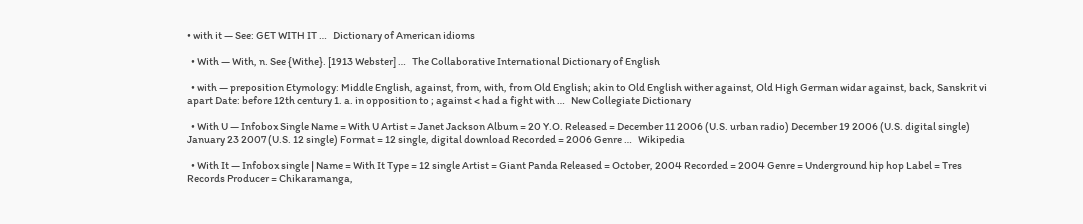• with it — See: GET WITH IT …   Dictionary of American idioms

  • With — With, n. See {Withe}. [1913 Webster] …   The Collaborative International Dictionary of English

  • with — preposition Etymology: Middle English, against, from, with, from Old English; akin to Old English wither against, Old High German widar against, back, Sanskrit vi apart Date: before 12th century 1. a. in opposition to ; against < had a fight with …   New Collegiate Dictionary

  • With U — Infobox Single Name = With U Artist = Janet Jackson Album = 20 Y.O. Released = December 11 2006 (U.S. urban radio) December 19 2006 (U.S. digital single) January 23 2007 (U.S. 12 single) Format = 12 single, digital download Recorded = 2006 Genre …   Wikipedia

  • With It — Infobox single | Name = With It Type = 12 single Artist = Giant Panda Released = October, 2004 Recorded = 2004 Genre = Underground hip hop Label = Tres Records Producer = Chikaramanga,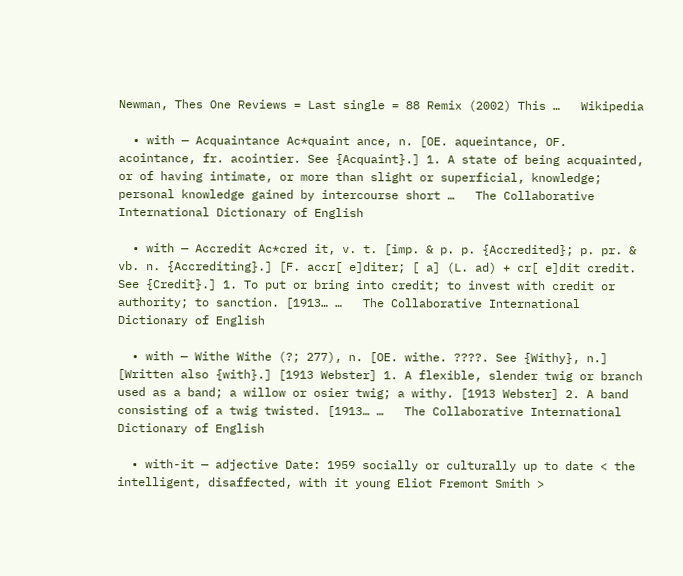Newman, Thes One Reviews = Last single = 88 Remix (2002) This …   Wikipedia

  • with — Acquaintance Ac*quaint ance, n. [OE. aqueintance, OF. acointance, fr. acointier. See {Acquaint}.] 1. A state of being acquainted, or of having intimate, or more than slight or superficial, knowledge; personal knowledge gained by intercourse short …   The Collaborative International Dictionary of English

  • with — Accredit Ac*cred it, v. t. [imp. & p. p. {Accredited}; p. pr. & vb. n. {Accrediting}.] [F. accr[ e]diter; [ a] (L. ad) + cr[ e]dit credit. See {Credit}.] 1. To put or bring into credit; to invest with credit or authority; to sanction. [1913… …   The Collaborative International Dictionary of English

  • with — Withe Withe (?; 277), n. [OE. withe. ????. See {Withy}, n.] [Written also {with}.] [1913 Webster] 1. A flexible, slender twig or branch used as a band; a willow or osier twig; a withy. [1913 Webster] 2. A band consisting of a twig twisted. [1913… …   The Collaborative International Dictionary of English

  • with-it — adjective Date: 1959 socially or culturally up to date < the intelligent, disaffected, with it young Eliot Fremont Smith >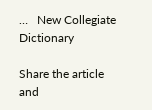…   New Collegiate Dictionary

Share the article and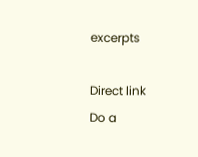excerpts

Direct link
Do a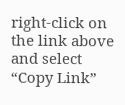right-click on the link above
and select “Copy Link”